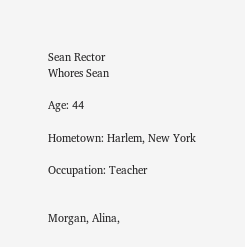Sean Rector
Whores Sean

Age: 44

Hometown: Harlem, New York

Occupation: Teacher


Morgan, Alina,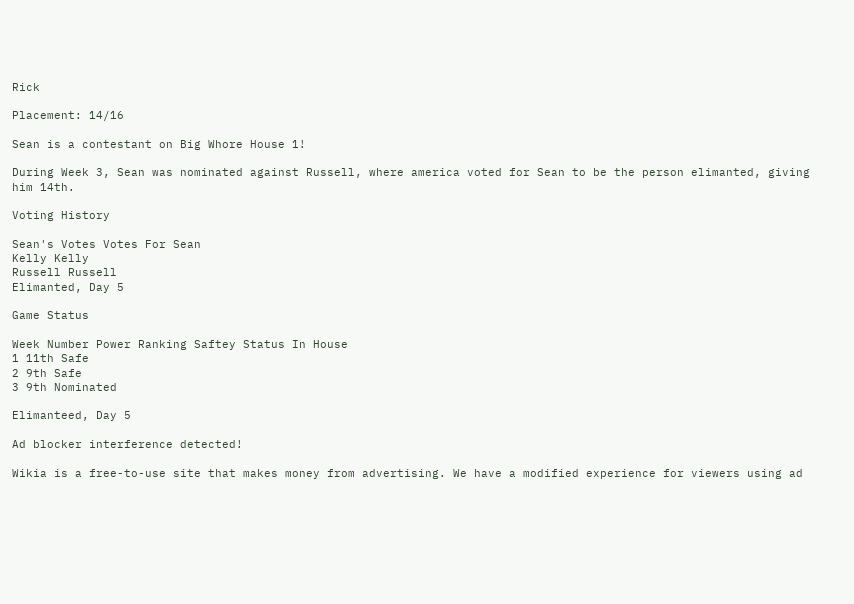Rick

Placement: 14/16

Sean is a contestant on Big Whore House 1!

During Week 3, Sean was nominated against Russell, where america voted for Sean to be the person elimanted, giving him 14th.

Voting History

Sean's Votes Votes For Sean
Kelly Kelly
Russell Russell
Elimanted, Day 5

Game Status

Week Number Power Ranking Saftey Status In House
1 11th Safe
2 9th Safe
3 9th Nominated

Elimanteed, Day 5

Ad blocker interference detected!

Wikia is a free-to-use site that makes money from advertising. We have a modified experience for viewers using ad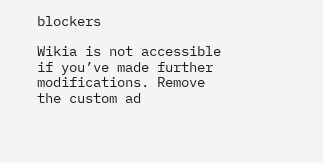blockers

Wikia is not accessible if you’ve made further modifications. Remove the custom ad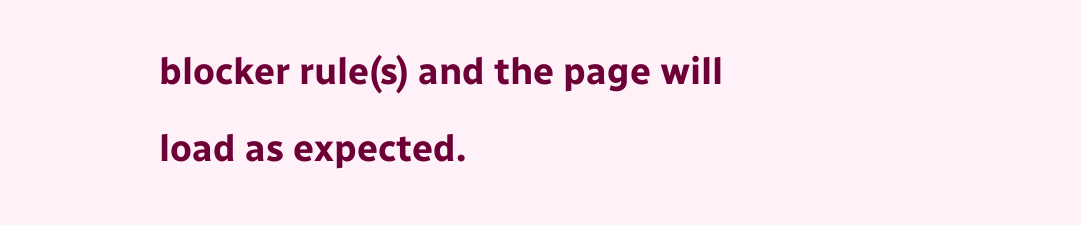blocker rule(s) and the page will load as expected.